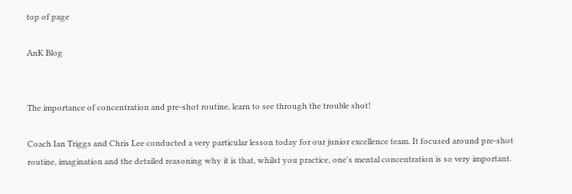top of page

AnK Blog


The importance of concentration and pre-shot routine, learn to see through the trouble shot!

Coach Ian Triggs and Chris Lee conducted a very particular lesson today for our junior excellence team. It focused around pre-shot routine, imagination and the detailed reasoning why it is that, whilst you practice, one's mental concentration is so very important.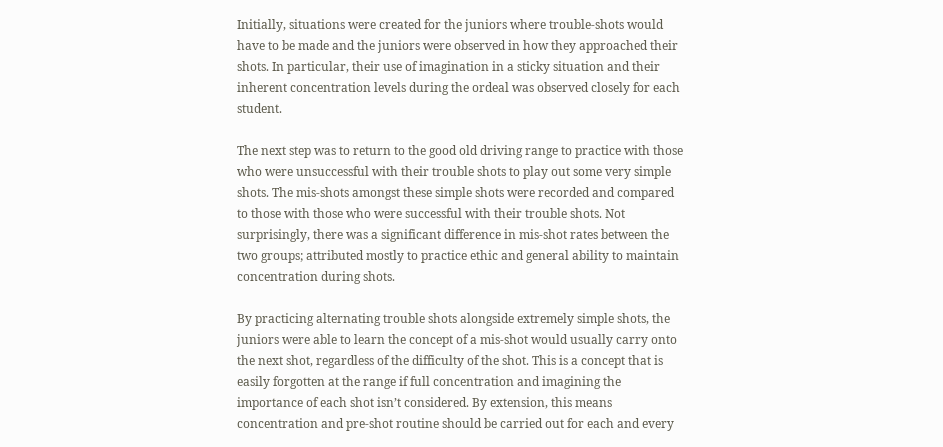Initially, situations were created for the juniors where trouble-shots would have to be made and the juniors were observed in how they approached their shots. In particular, their use of imagination in a sticky situation and their inherent concentration levels during the ordeal was observed closely for each student.

The next step was to return to the good old driving range to practice with those who were unsuccessful with their trouble shots to play out some very simple shots. The mis-shots amongst these simple shots were recorded and compared to those with those who were successful with their trouble shots. Not surprisingly, there was a significant difference in mis-shot rates between the two groups; attributed mostly to practice ethic and general ability to maintain concentration during shots.

By practicing alternating trouble shots alongside extremely simple shots, the juniors were able to learn the concept of a mis-shot would usually carry onto the next shot, regardless of the difficulty of the shot. This is a concept that is easily forgotten at the range if full concentration and imagining the importance of each shot isn’t considered. By extension, this means concentration and pre-shot routine should be carried out for each and every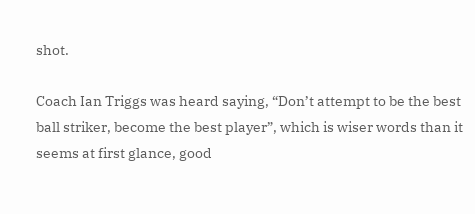shot.

Coach Ian Triggs was heard saying, “Don’t attempt to be the best ball striker, become the best player”, which is wiser words than it seems at first glance, good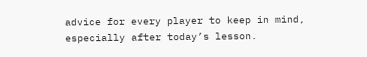advice for every player to keep in mind, especially after today’s lesson.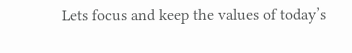Lets focus and keep the values of today’s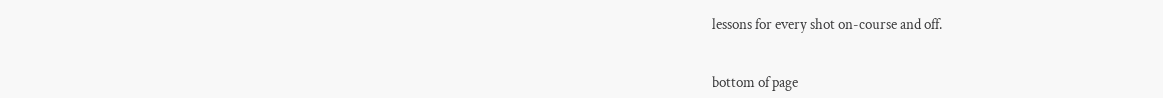lessons for every shot on-course and off.


bottom of page